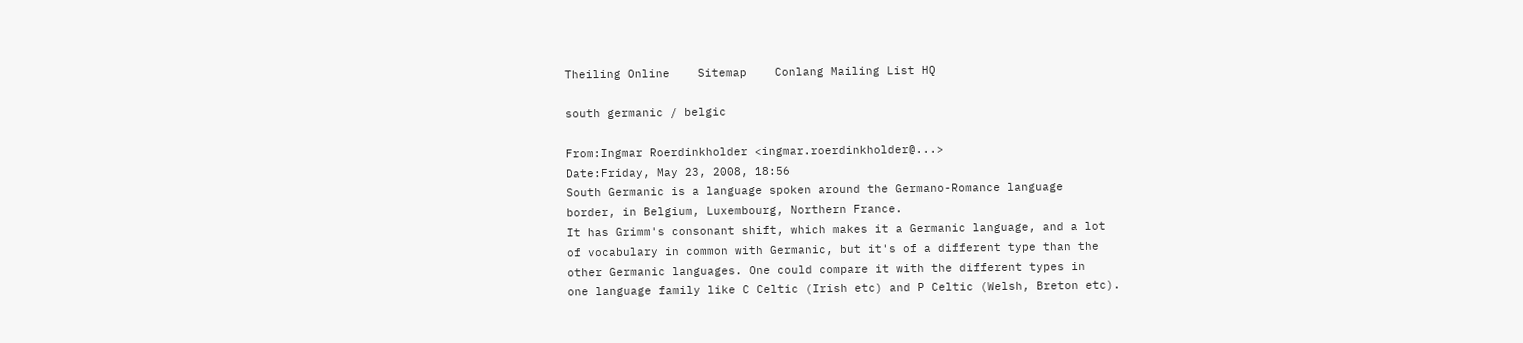Theiling Online    Sitemap    Conlang Mailing List HQ

south germanic / belgic

From:Ingmar Roerdinkholder <ingmar.roerdinkholder@...>
Date:Friday, May 23, 2008, 18:56
South Germanic is a language spoken around the Germano-Romance language
border, in Belgium, Luxembourg, Northern France.
It has Grimm's consonant shift, which makes it a Germanic language, and a lot
of vocabulary in common with Germanic, but it's of a different type than the
other Germanic languages. One could compare it with the different types in
one language family like C Celtic (Irish etc) and P Celtic (Welsh, Breton etc).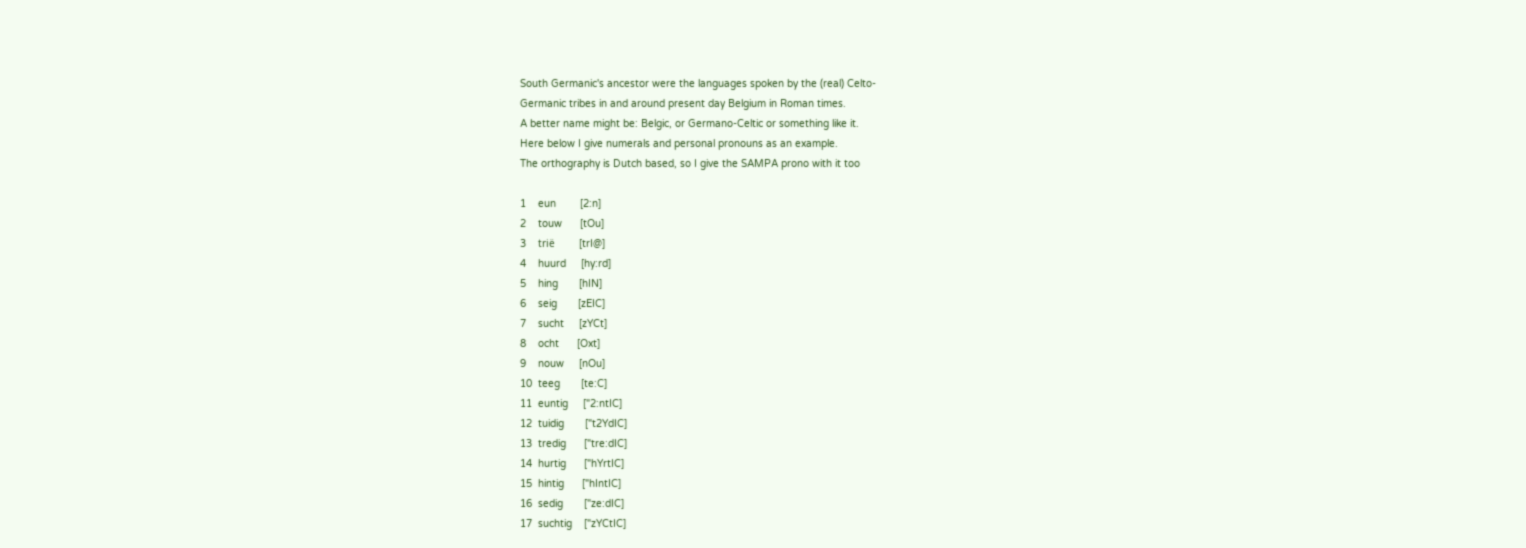South Germanic's ancestor were the languages spoken by the (real) Celto-
Germanic tribes in and around present day Belgium in Roman times.
A better name might be: Belgic, or Germano-Celtic or something like it.
Here below I give numerals and personal pronouns as an example.
The orthography is Dutch based, so I give the SAMPA prono with it too

1    eun        [2:n]
2    touw      [tOu]
3    trië        [trI@]
4    huurd     [hy:rd]
5    hing       [hIN]
6    seig       [zEIC]
7    sucht     [zYCt]
8    ocht      [Oxt]
9    nouw     [nOu]
10  teeg       [te:C]
11  euntig     ["2:ntIC]
12  tuidig       ["t2YdIC]
13  tredig      ["tre:dIC]
14  hurtig      ["hYrtIC]
15  hintig      ["hIntIC]
16  sedig       ["ze:dIC]
17  suchtig    ["zYCtIC]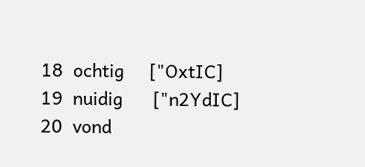18  ochtig     ["OxtIC]
19  nuidig      ["n2YdIC]
20  vond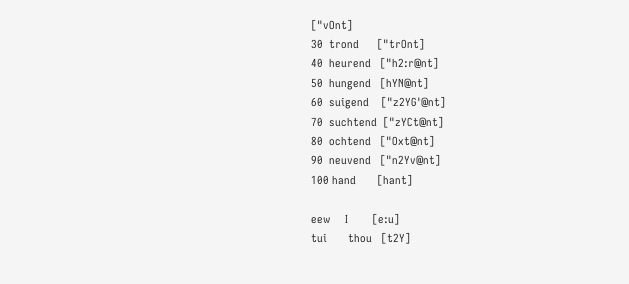["vOnt]
30  trond      ["trOnt]
40  heurend   ["h2:r@nt]
50  hungend   [hYN@nt]
60  suigend    ["z2YG'@nt]
70  suchtend  ["zYCt@nt]
80  ochtend   ["Oxt@nt]
90  neuvend   ["n2Yv@nt]
100 hand       [hant]

eew     I        [e:u]
tui       thou   [t2Y]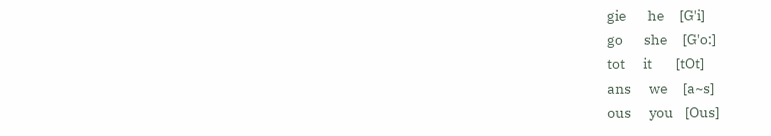gie       he     [G'i]
go       she     [G'o:]
tot      it        [tOt]
ans      we     [a~s]
ous      you    [Ous]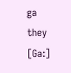ga       they   [Ga:]